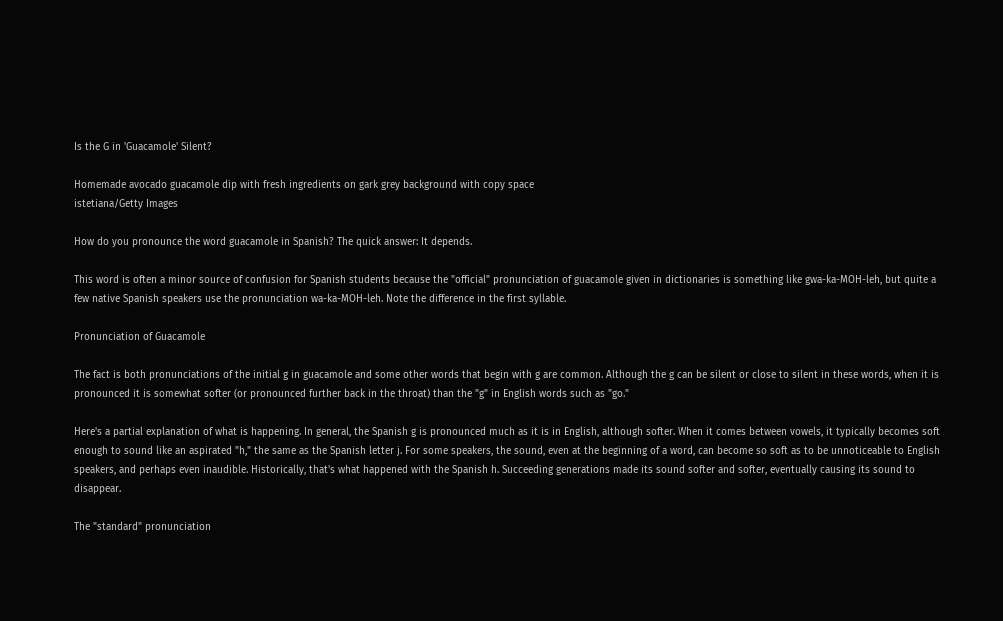Is the G in 'Guacamole' Silent?

Homemade avocado guacamole dip with fresh ingredients on gark grey background with copy space
istetiana/Getty Images

How do you pronounce the word guacamole in Spanish? The quick answer: It depends.

This word is often a minor source of confusion for Spanish students because the "official" pronunciation of guacamole given in dictionaries is something like gwa-ka-MOH-leh, but quite a few native Spanish speakers use the pronunciation wa-ka-MOH-leh. Note the difference in the first syllable.

Pronunciation of Guacamole

The fact is both pronunciations of the initial g in guacamole and some other words that begin with g are common. Although the g can be silent or close to silent in these words, when it is pronounced it is somewhat softer (or pronounced further back in the throat) than the "g" in English words such as "go."

Here's a partial explanation of what is happening. In general, the Spanish g is pronounced much as it is in English, although softer. When it comes between vowels, it typically becomes soft enough to sound like an aspirated "h," the same as the Spanish letter j. For some speakers, the sound, even at the beginning of a word, can become so soft as to be unnoticeable to English speakers, and perhaps even inaudible. Historically, that's what happened with the Spanish h. Succeeding generations made its sound softer and softer, eventually causing its sound to disappear.

The "standard" pronunciation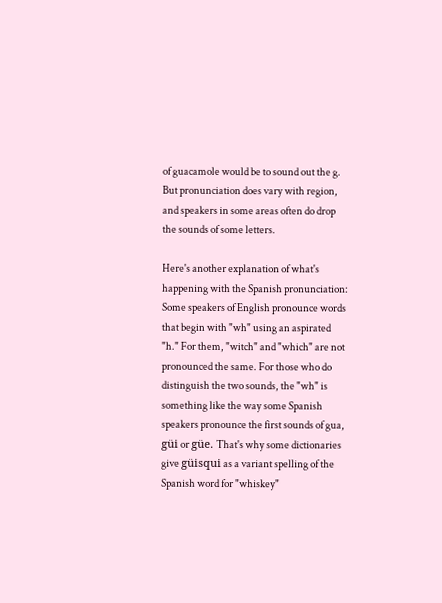of guacamole would be to sound out the g. But pronunciation does vary with region, and speakers in some areas often do drop the sounds of some letters.

Here's another explanation of what's happening with the Spanish pronunciation: Some speakers of English pronounce words that begin with "wh" using an aspirated "h." For them, "witch" and "which" are not pronounced the same. For those who do distinguish the two sounds, the "wh" is something like the way some Spanish speakers pronounce the first sounds of gua, güi or güe. That's why some dictionaries give güisqui as a variant spelling of the Spanish word for "whiskey"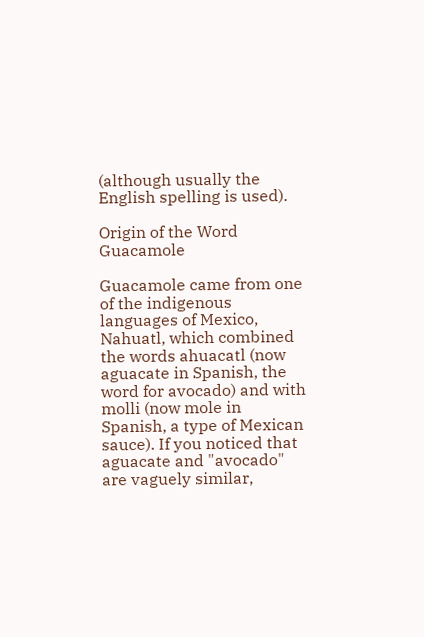(although usually the English spelling is used).

Origin of the Word Guacamole

Guacamole came from one of the indigenous languages of Mexico, Nahuatl, which combined the words ahuacatl (now aguacate in Spanish, the word for avocado) and with molli (now mole in Spanish, a type of Mexican sauce). If you noticed that aguacate and "avocado" are vaguely similar,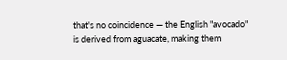that's no coincidence — the English "avocado" is derived from aguacate, making them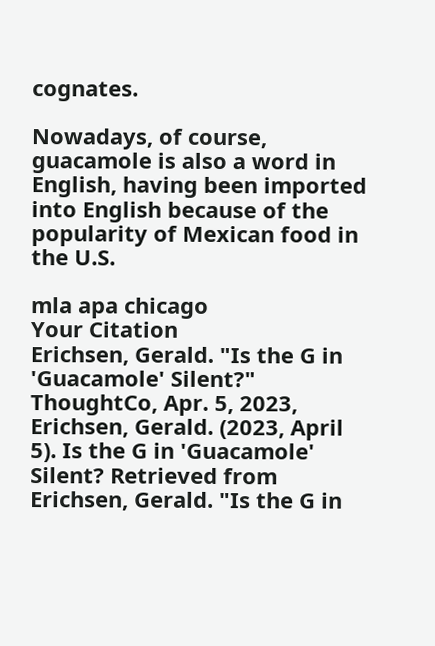cognates.

Nowadays, of course, guacamole is also a word in English, having been imported into English because of the popularity of Mexican food in the U.S.

mla apa chicago
Your Citation
Erichsen, Gerald. "Is the G in 'Guacamole' Silent?" ThoughtCo, Apr. 5, 2023, Erichsen, Gerald. (2023, April 5). Is the G in 'Guacamole' Silent? Retrieved from Erichsen, Gerald. "Is the G in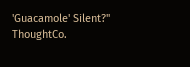'Guacamole' Silent?" ThoughtCo.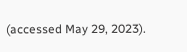(accessed May 29, 2023).